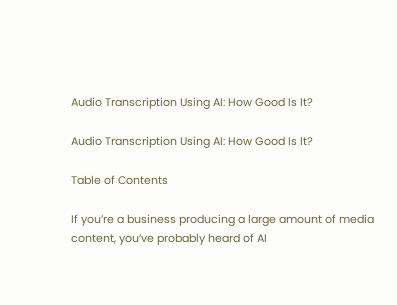Audio Transcription Using AI: How Good Is It?

Audio Transcription Using AI: How Good Is It?

Table of Contents

If you’re a business producing a large amount of media content, you’ve probably heard of AI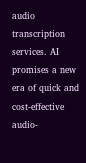audio transcription services. AI promises a new era of quick and cost-effective audio-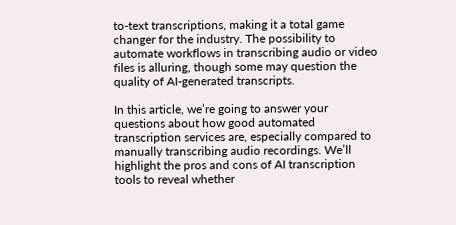to-text transcriptions, making it a total game changer for the industry. The possibility to automate workflows in transcribing audio or video files is alluring, though some may question the quality of AI-generated transcripts.

In this article, we’re going to answer your questions about how good automated transcription services are, especially compared to manually transcribing audio recordings. We’ll highlight the pros and cons of AI transcription tools to reveal whether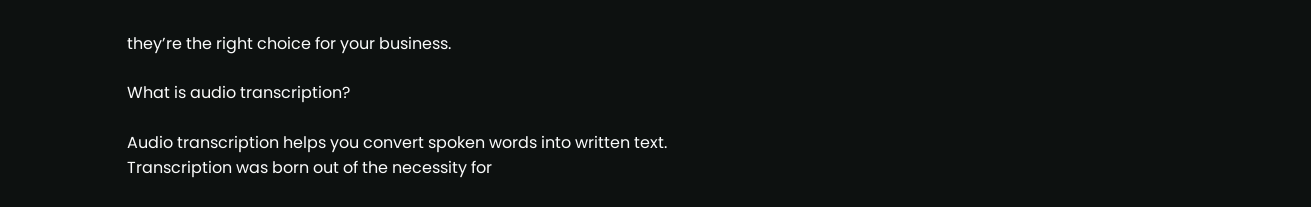they’re the right choice for your business.

What is audio transcription?

Audio transcription helps you convert spoken words into written text. Transcription was born out of the necessity for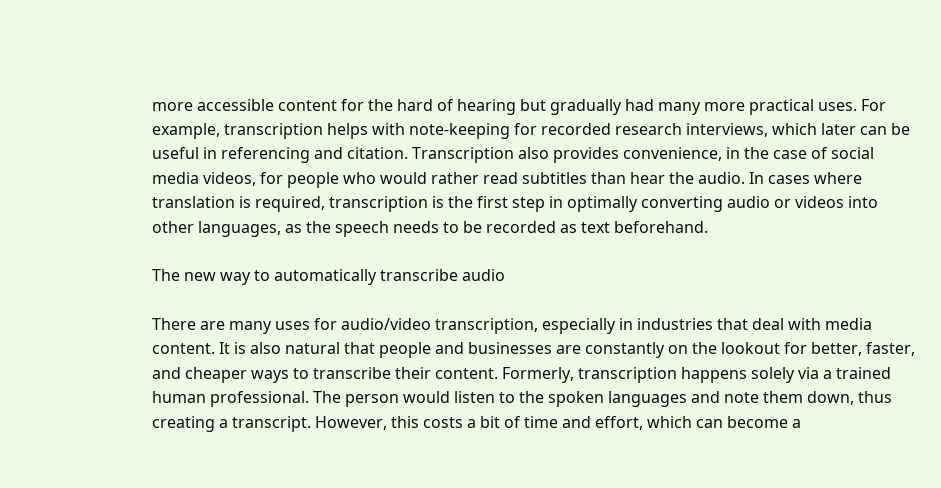more accessible content for the hard of hearing but gradually had many more practical uses. For example, transcription helps with note-keeping for recorded research interviews, which later can be useful in referencing and citation. Transcription also provides convenience, in the case of social media videos, for people who would rather read subtitles than hear the audio. In cases where translation is required, transcription is the first step in optimally converting audio or videos into other languages, as the speech needs to be recorded as text beforehand.

The new way to automatically transcribe audio

There are many uses for audio/video transcription, especially in industries that deal with media content. It is also natural that people and businesses are constantly on the lookout for better, faster, and cheaper ways to transcribe their content. Formerly, transcription happens solely via a trained human professional. The person would listen to the spoken languages and note them down, thus creating a transcript. However, this costs a bit of time and effort, which can become a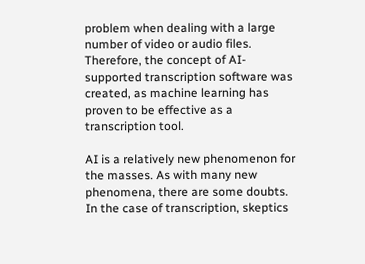problem when dealing with a large number of video or audio files. Therefore, the concept of AI-supported transcription software was created, as machine learning has proven to be effective as a transcription tool.

AI is a relatively new phenomenon for the masses. As with many new phenomena, there are some doubts. In the case of transcription, skeptics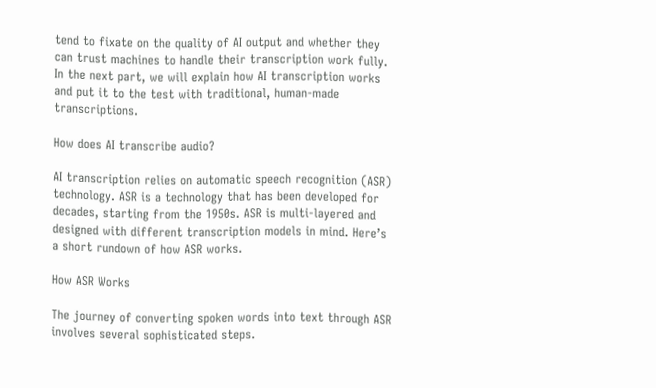tend to fixate on the quality of AI output and whether they can trust machines to handle their transcription work fully. In the next part, we will explain how AI transcription works and put it to the test with traditional, human-made transcriptions.

How does AI transcribe audio?

AI transcription relies on automatic speech recognition (ASR) technology. ASR is a technology that has been developed for decades, starting from the 1950s. ASR is multi-layered and designed with different transcription models in mind. Here’s a short rundown of how ASR works.

How ASR Works

The journey of converting spoken words into text through ASR involves several sophisticated steps.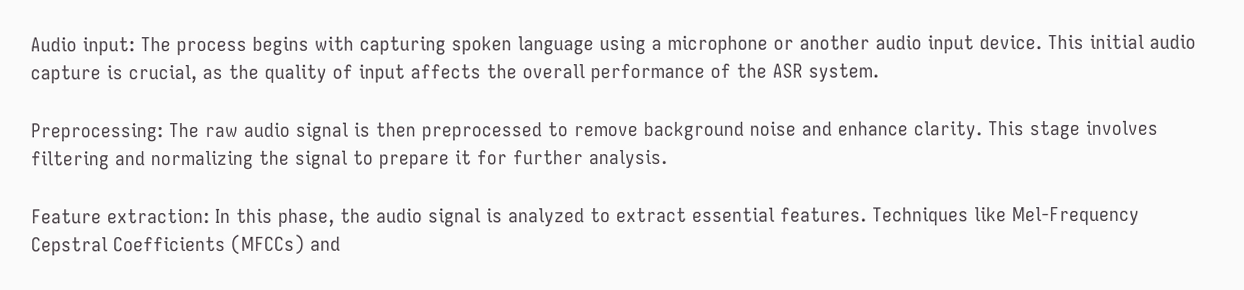Audio input: The process begins with capturing spoken language using a microphone or another audio input device. This initial audio capture is crucial, as the quality of input affects the overall performance of the ASR system.

Preprocessing: The raw audio signal is then preprocessed to remove background noise and enhance clarity. This stage involves filtering and normalizing the signal to prepare it for further analysis.

Feature extraction: In this phase, the audio signal is analyzed to extract essential features. Techniques like Mel-Frequency Cepstral Coefficients (MFCCs) and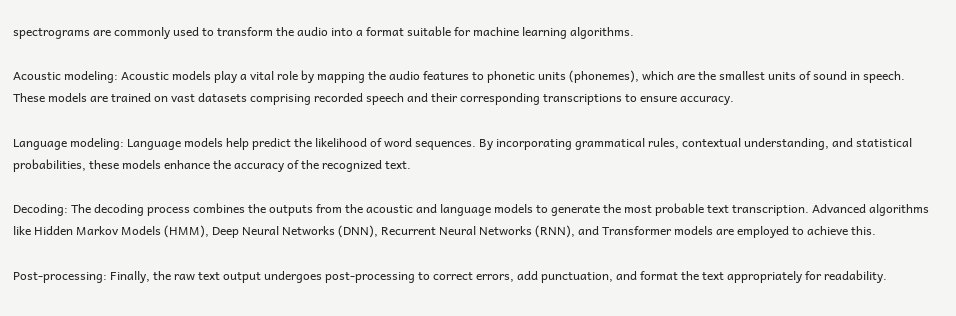spectrograms are commonly used to transform the audio into a format suitable for machine learning algorithms.

Acoustic modeling: Acoustic models play a vital role by mapping the audio features to phonetic units (phonemes), which are the smallest units of sound in speech. These models are trained on vast datasets comprising recorded speech and their corresponding transcriptions to ensure accuracy.

Language modeling: Language models help predict the likelihood of word sequences. By incorporating grammatical rules, contextual understanding, and statistical probabilities, these models enhance the accuracy of the recognized text.

Decoding: The decoding process combines the outputs from the acoustic and language models to generate the most probable text transcription. Advanced algorithms like Hidden Markov Models (HMM), Deep Neural Networks (DNN), Recurrent Neural Networks (RNN), and Transformer models are employed to achieve this.

Post-processing: Finally, the raw text output undergoes post-processing to correct errors, add punctuation, and format the text appropriately for readability.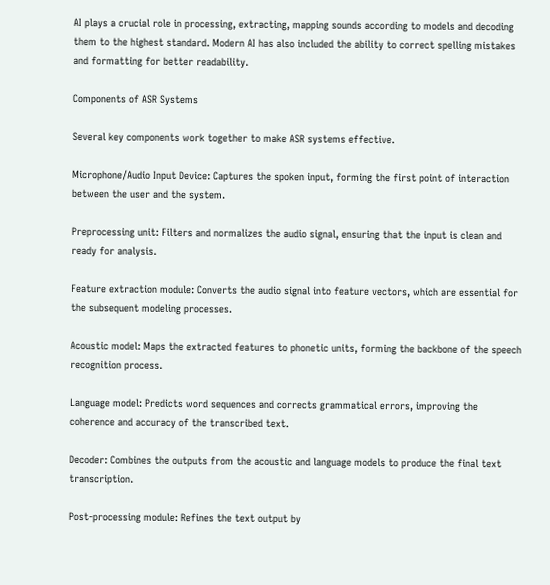AI plays a crucial role in processing, extracting, mapping sounds according to models and decoding them to the highest standard. Modern AI has also included the ability to correct spelling mistakes and formatting for better readability.

Components of ASR Systems

Several key components work together to make ASR systems effective.

Microphone/Audio Input Device: Captures the spoken input, forming the first point of interaction between the user and the system.

Preprocessing unit: Filters and normalizes the audio signal, ensuring that the input is clean and ready for analysis.

Feature extraction module: Converts the audio signal into feature vectors, which are essential for the subsequent modeling processes.

Acoustic model: Maps the extracted features to phonetic units, forming the backbone of the speech recognition process.

Language model: Predicts word sequences and corrects grammatical errors, improving the coherence and accuracy of the transcribed text.

Decoder: Combines the outputs from the acoustic and language models to produce the final text transcription.

Post-processing module: Refines the text output by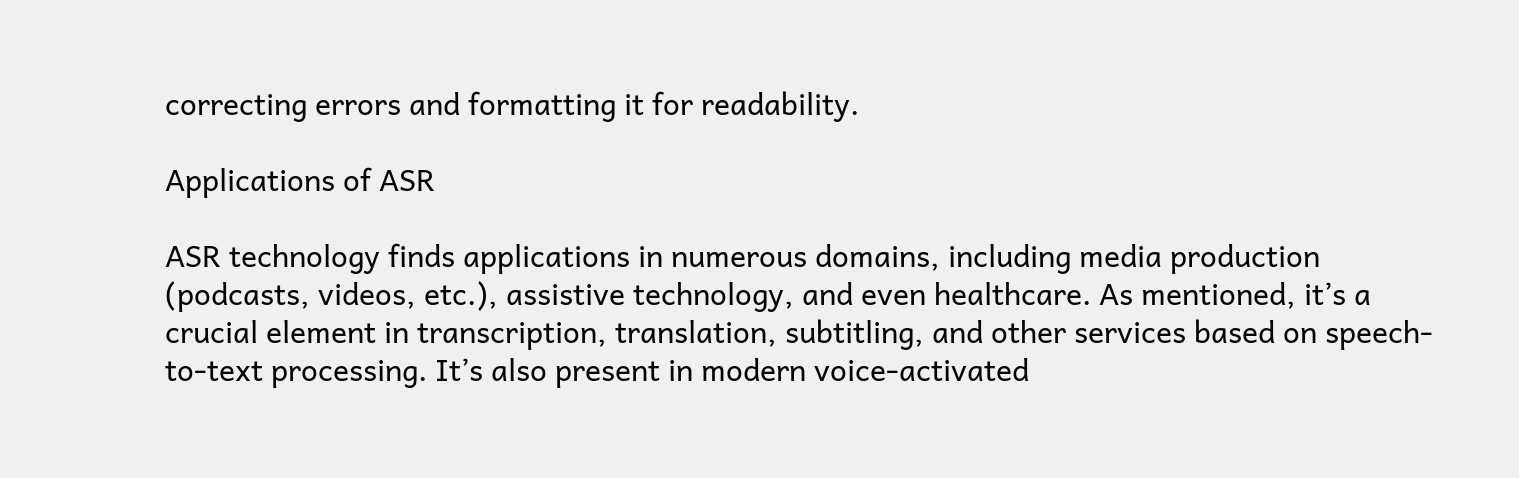correcting errors and formatting it for readability.

Applications of ASR

ASR technology finds applications in numerous domains, including media production (podcasts, videos, etc.), assistive technology, and even healthcare. As mentioned, it’s a crucial element in transcription, translation, subtitling, and other services based on speech-to-text processing. It’s also present in modern voice-activated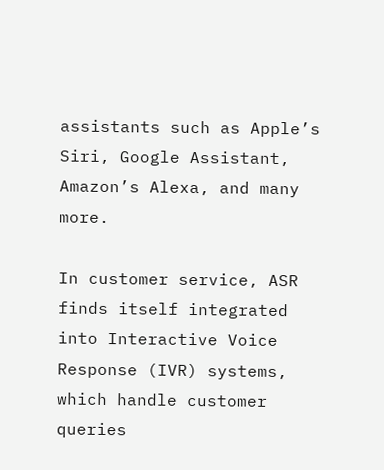assistants such as Apple’s Siri, Google Assistant, Amazon’s Alexa, and many more.

In customer service, ASR finds itself integrated into Interactive Voice Response (IVR) systems, which handle customer queries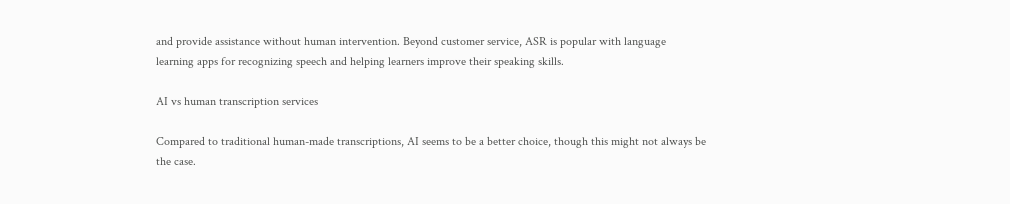and provide assistance without human intervention. Beyond customer service, ASR is popular with language learning apps for recognizing speech and helping learners improve their speaking skills.

AI vs human transcription services

Compared to traditional human-made transcriptions, AI seems to be a better choice, though this might not always be the case.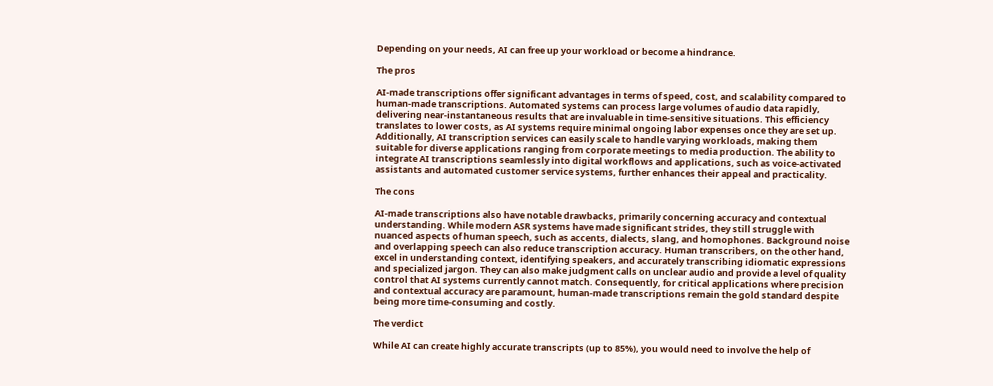Depending on your needs, AI can free up your workload or become a hindrance.

The pros

AI-made transcriptions offer significant advantages in terms of speed, cost, and scalability compared to human-made transcriptions. Automated systems can process large volumes of audio data rapidly, delivering near-instantaneous results that are invaluable in time-sensitive situations. This efficiency translates to lower costs, as AI systems require minimal ongoing labor expenses once they are set up. Additionally, AI transcription services can easily scale to handle varying workloads, making them suitable for diverse applications ranging from corporate meetings to media production. The ability to integrate AI transcriptions seamlessly into digital workflows and applications, such as voice-activated assistants and automated customer service systems, further enhances their appeal and practicality.

The cons

AI-made transcriptions also have notable drawbacks, primarily concerning accuracy and contextual understanding. While modern ASR systems have made significant strides, they still struggle with nuanced aspects of human speech, such as accents, dialects, slang, and homophones. Background noise and overlapping speech can also reduce transcription accuracy. Human transcribers, on the other hand, excel in understanding context, identifying speakers, and accurately transcribing idiomatic expressions and specialized jargon. They can also make judgment calls on unclear audio and provide a level of quality control that AI systems currently cannot match. Consequently, for critical applications where precision and contextual accuracy are paramount, human-made transcriptions remain the gold standard despite being more time-consuming and costly.

The verdict

While AI can create highly accurate transcripts (up to 85%), you would need to involve the help of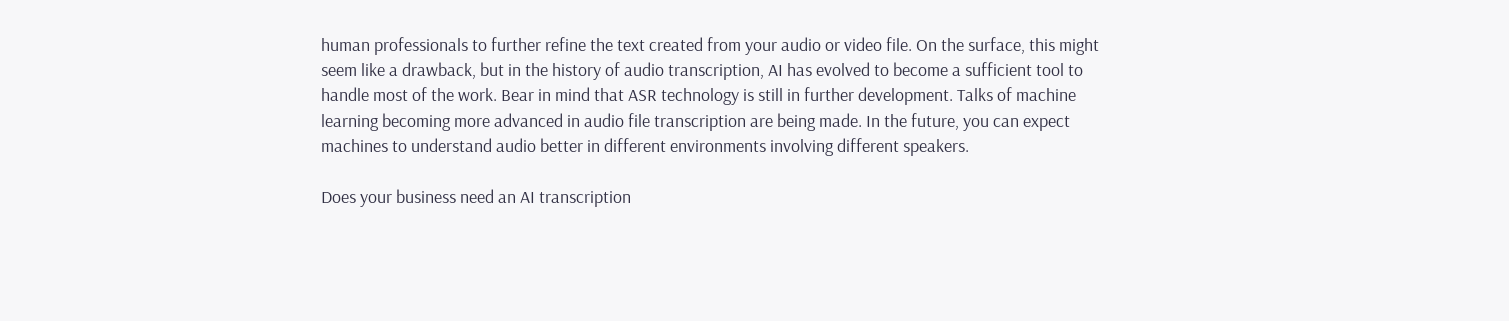human professionals to further refine the text created from your audio or video file. On the surface, this might seem like a drawback, but in the history of audio transcription, AI has evolved to become a sufficient tool to handle most of the work. Bear in mind that ASR technology is still in further development. Talks of machine learning becoming more advanced in audio file transcription are being made. In the future, you can expect machines to understand audio better in different environments involving different speakers.

Does your business need an AI transcription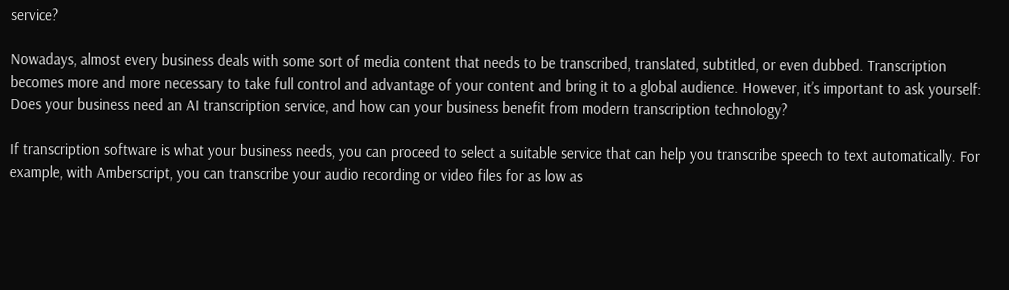service?

Nowadays, almost every business deals with some sort of media content that needs to be transcribed, translated, subtitled, or even dubbed. Transcription becomes more and more necessary to take full control and advantage of your content and bring it to a global audience. However, it’s important to ask yourself: Does your business need an AI transcription service, and how can your business benefit from modern transcription technology?

If transcription software is what your business needs, you can proceed to select a suitable service that can help you transcribe speech to text automatically. For example, with Amberscript, you can transcribe your audio recording or video files for as low as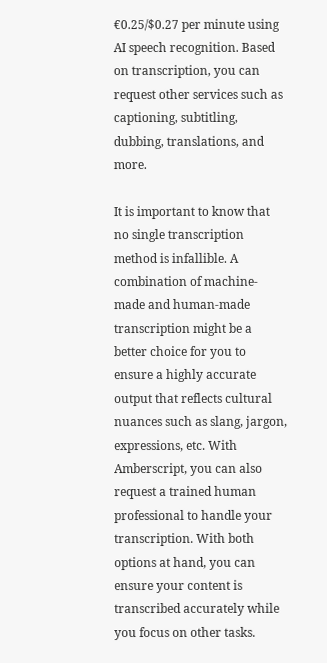€0.25/$0.27 per minute using AI speech recognition. Based on transcription, you can request other services such as captioning, subtitling, dubbing, translations, and more.

It is important to know that no single transcription method is infallible. A combination of machine-made and human-made transcription might be a better choice for you to ensure a highly accurate output that reflects cultural nuances such as slang, jargon, expressions, etc. With Amberscript, you can also request a trained human professional to handle your transcription. With both options at hand, you can ensure your content is transcribed accurately while you focus on other tasks.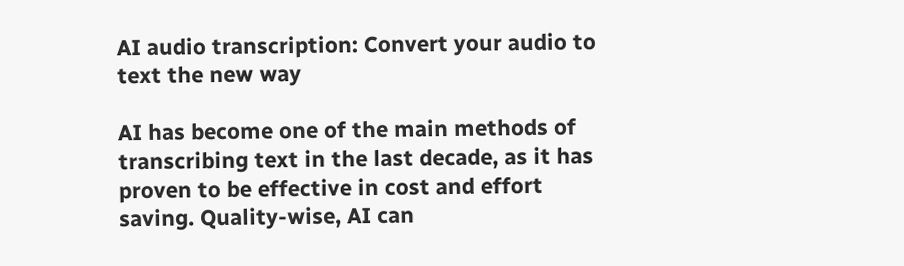AI audio transcription: Convert your audio to text the new way

AI has become one of the main methods of transcribing text in the last decade, as it has proven to be effective in cost and effort saving. Quality-wise, AI can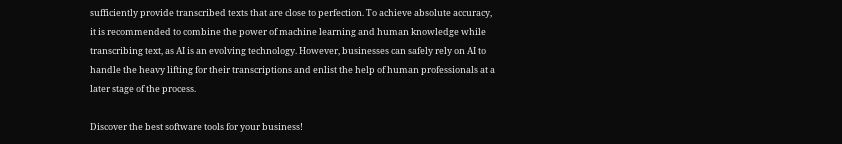sufficiently provide transcribed texts that are close to perfection. To achieve absolute accuracy, it is recommended to combine the power of machine learning and human knowledge while transcribing text, as AI is an evolving technology. However, businesses can safely rely on AI to handle the heavy lifting for their transcriptions and enlist the help of human professionals at a later stage of the process.

Discover the best software tools for your business!